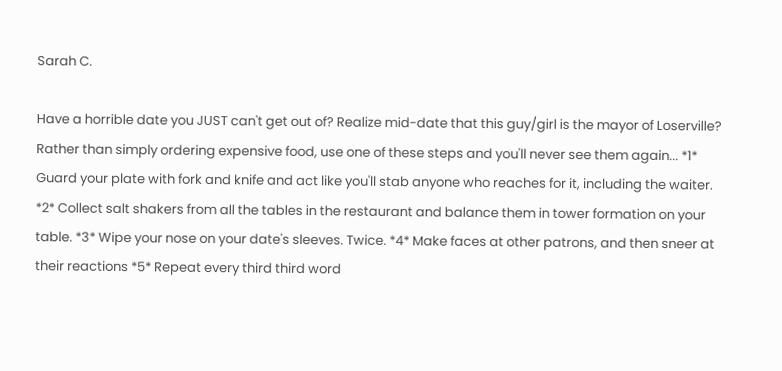Sarah C.

Have a horrible date you JUST can't get out of? Realize mid-date that this guy/girl is the mayor of Loserville? Rather than simply ordering expensive food, use one of these steps and you'll never see them again... *1* Guard your plate with fork and knife and act like you'll stab anyone who reaches for it, including the waiter. *2* Collect salt shakers from all the tables in the restaurant and balance them in tower formation on your table. *3* Wipe your nose on your date's sleeves. Twice. *4* Make faces at other patrons, and then sneer at their reactions *5* Repeat every third third word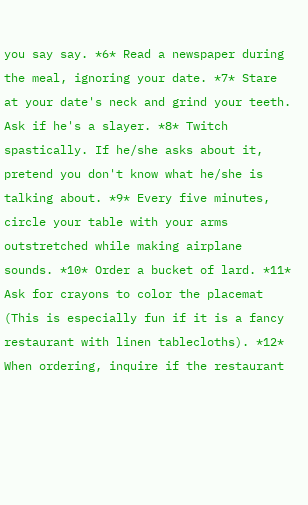you say say. *6* Read a newspaper during the meal, ignoring your date. *7* Stare at your date's neck and grind your teeth. Ask if he's a slayer. *8* Twitch spastically. If he/she asks about it, pretend you don't know what he/she is talking about. *9* Every five minutes, circle your table with your arms outstretched while making airplane sounds. *10* Order a bucket of lard. *11* Ask for crayons to color the placemat (This is especially fun if it is a fancy restaurant with linen tablecloths). *12* When ordering, inquire if the restaurant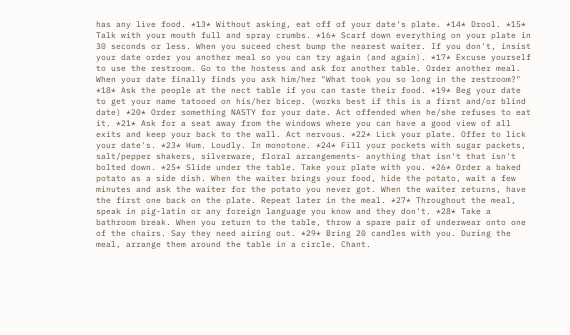has any live food. *13* Without asking, eat off of your date's plate. *14* Drool. *15* Talk with your mouth full and spray crumbs. *16* Scarf down everything on your plate in 30 seconds or less. When you suceed chest bump the nearest waiter. If you don't, insist your date order you another meal so you can try again (and again). *17* Excuse yourself to use the restroom. Go to the hostess and ask for another table. Order another meal. When your date finally finds you ask him/her "What took you so long in the restroom?" *18* Ask the people at the nect table if you can taste their food. *19* Beg your date to get your name tatooed on his/her bicep. (works best if this is a first and/or blind date) *20* Order something NASTY for your date. Act offended when he/she refuses to eat it. *21* Ask for a seat away from the windows where you can have a good view of all exits and keep your back to the wall. Act nervous. *22* Lick your plate. Offer to lick your date's. *23* Hum. Loudly. In monotone. *24* Fill your pockets with sugar packets, salt/pepper shakers, silverware, floral arrangements- anything that isn't that isn't bolted down. *25* Slide under the table. Take your plate with you. *26* Order a baked potato as a side dish. When the waiter brings your food, hide the potato, wait a few minutes and ask the waiter for the potato you never got. When the waiter returns, have the first one back on the plate. Repeat later in the meal. *27* Throughout the meal, speak in pig-latin or any foreign language you know and they don't. *28* Take a bathroom break. When you return to the table, throw a spare pair of underwear onto one of the chairs. Say they need airing out. *29* Bring 20 candles with you. During the meal, arrange them around the table in a circle. Chant.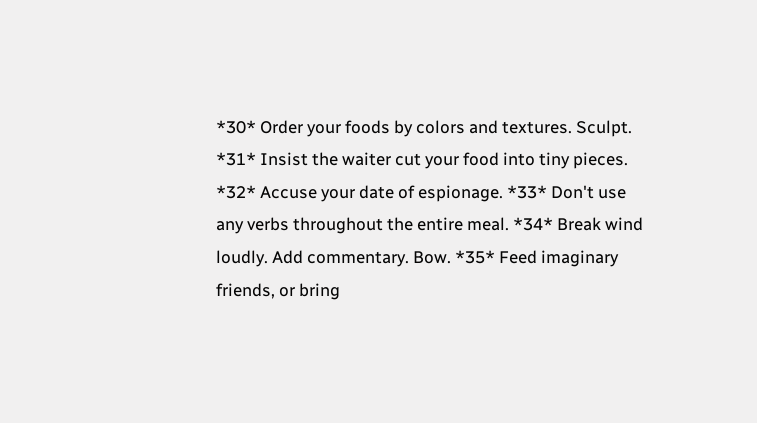*30* Order your foods by colors and textures. Sculpt. *31* Insist the waiter cut your food into tiny pieces. *32* Accuse your date of espionage. *33* Don't use any verbs throughout the entire meal. *34* Break wind loudly. Add commentary. Bow. *35* Feed imaginary friends, or bring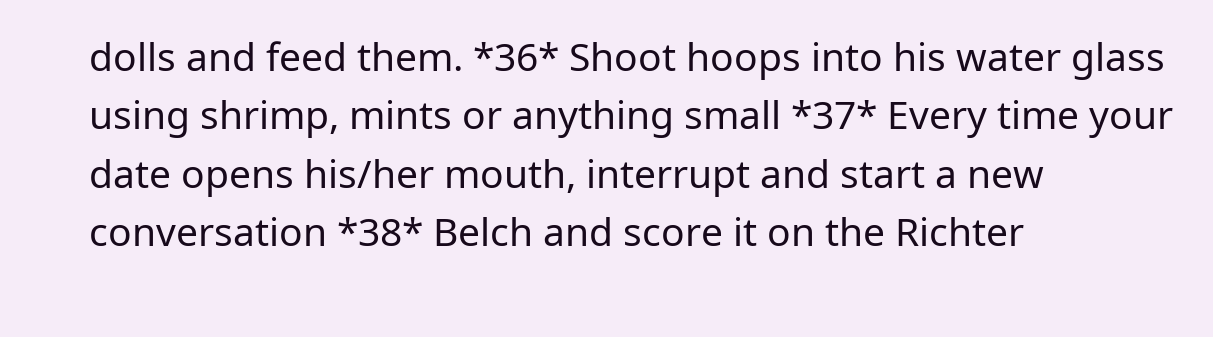dolls and feed them. *36* Shoot hoops into his water glass using shrimp, mints or anything small *37* Every time your date opens his/her mouth, interrupt and start a new conversation *38* Belch and score it on the Richter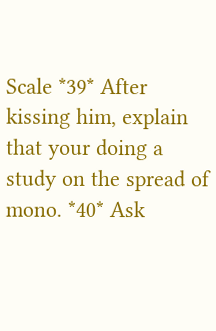Scale *39* After kissing him, explain that your doing a study on the spread of mono. *40* Ask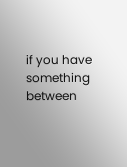if you have something between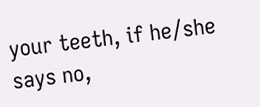your teeth, if he/she says no,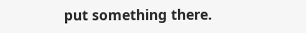put something there.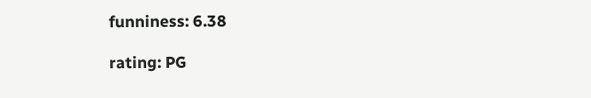funniness: 6.38

rating: PG